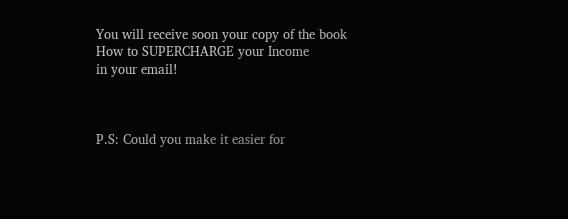You will receive soon your copy of the book
How to SUPERCHARGE your Income
in your email!



P.S: Could you make it easier for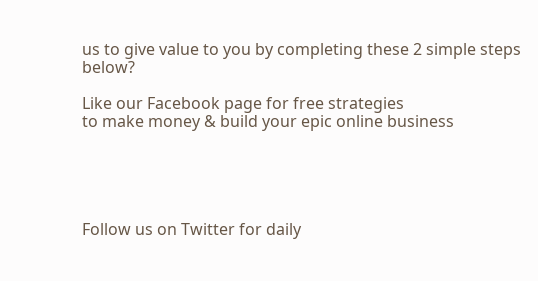us to give value to you by completing these 2 simple steps below?

Like our Facebook page for free strategies
to make money & build your epic online business





Follow us on Twitter for daily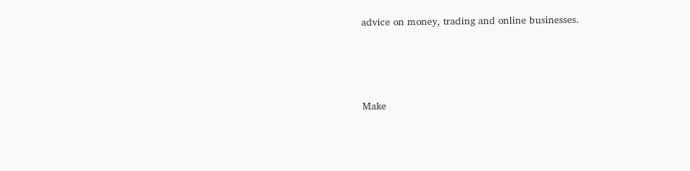advice on money, trading and online businesses.





Make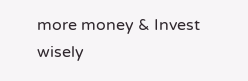more money & Invest wisely